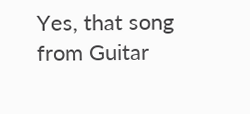Yes, that song from Guitar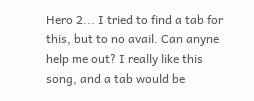Hero 2... I tried to find a tab for this, but to no avail. Can anyne help me out? I really like this song, and a tab would be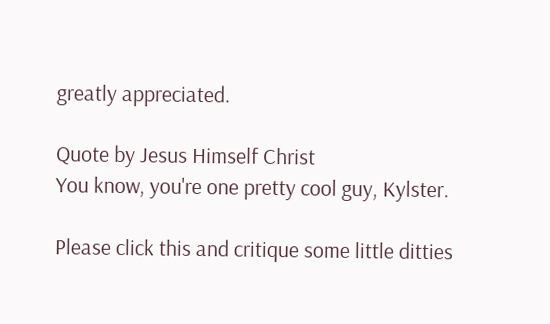greatly appreciated.

Quote by Jesus Himself Christ
You know, you're one pretty cool guy, Kylster.

Please click this and critique some little ditties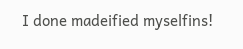I done madeified myselfins!